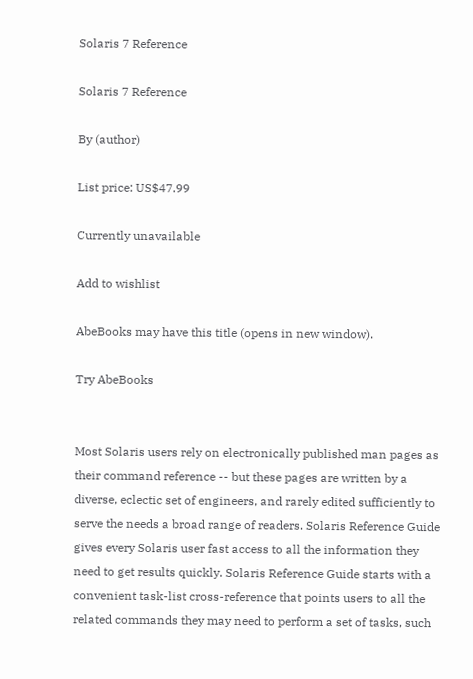Solaris 7 Reference

Solaris 7 Reference

By (author)

List price: US$47.99

Currently unavailable

Add to wishlist

AbeBooks may have this title (opens in new window).

Try AbeBooks


Most Solaris users rely on electronically published man pages as their command reference -- but these pages are written by a diverse, eclectic set of engineers, and rarely edited sufficiently to serve the needs a broad range of readers. Solaris Reference Guide gives every Solaris user fast access to all the information they need to get results quickly. Solaris Reference Guide starts with a convenient task-list cross-reference that points users to all the related commands they may need to perform a set of tasks, such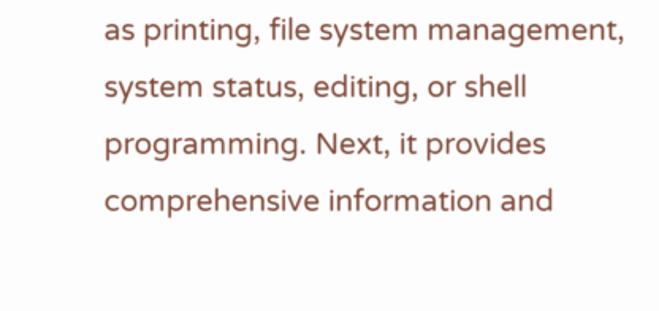as printing, file system management, system status, editing, or shell programming. Next, it provides comprehensive information and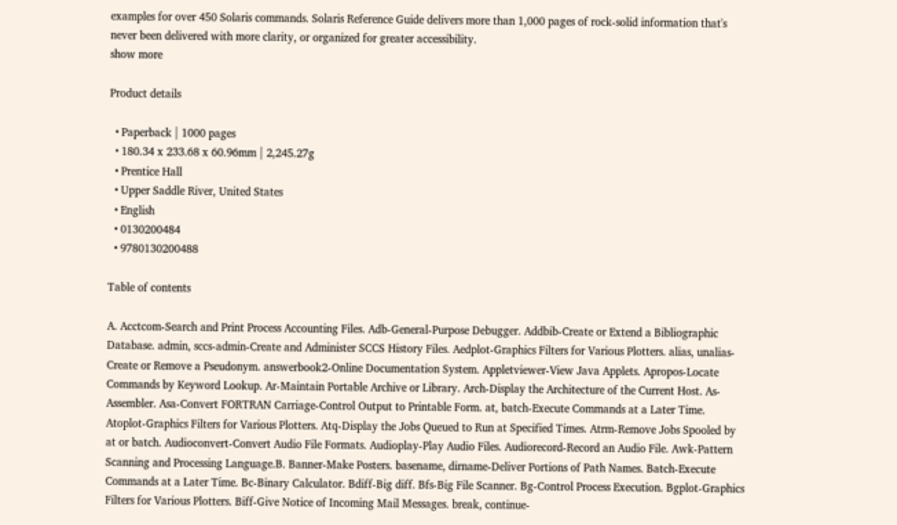examples for over 450 Solaris commands. Solaris Reference Guide delivers more than 1,000 pages of rock-solid information that's never been delivered with more clarity, or organized for greater accessibility.
show more

Product details

  • Paperback | 1000 pages
  • 180.34 x 233.68 x 60.96mm | 2,245.27g
  • Prentice Hall
  • Upper Saddle River, United States
  • English
  • 0130200484
  • 9780130200488

Table of contents

A. Acctcom-Search and Print Process Accounting Files. Adb-General-Purpose Debugger. Addbib-Create or Extend a Bibliographic Database. admin, sccs-admin-Create and Administer SCCS History Files. Aedplot-Graphics Filters for Various Plotters. alias, unalias-Create or Remove a Pseudonym. answerbook2-Online Documentation System. Appletviewer-View Java Applets. Apropos-Locate Commands by Keyword Lookup. Ar-Maintain Portable Archive or Library. Arch-Display the Architecture of the Current Host. As-Assembler. Asa-Convert FORTRAN Carriage-Control Output to Printable Form. at, batch-Execute Commands at a Later Time. Atoplot-Graphics Filters for Various Plotters. Atq-Display the Jobs Queued to Run at Specified Times. Atrm-Remove Jobs Spooled by at or batch. Audioconvert-Convert Audio File Formats. Audioplay-Play Audio Files. Audiorecord-Record an Audio File. Awk-Pattern Scanning and Processing Language.B. Banner-Make Posters. basename, dirname-Deliver Portions of Path Names. Batch-Execute Commands at a Later Time. Bc-Binary Calculator. Bdiff-Big diff. Bfs-Big File Scanner. Bg-Control Process Execution. Bgplot-Graphics Filters for Various Plotters. Biff-Give Notice of Incoming Mail Messages. break, continue-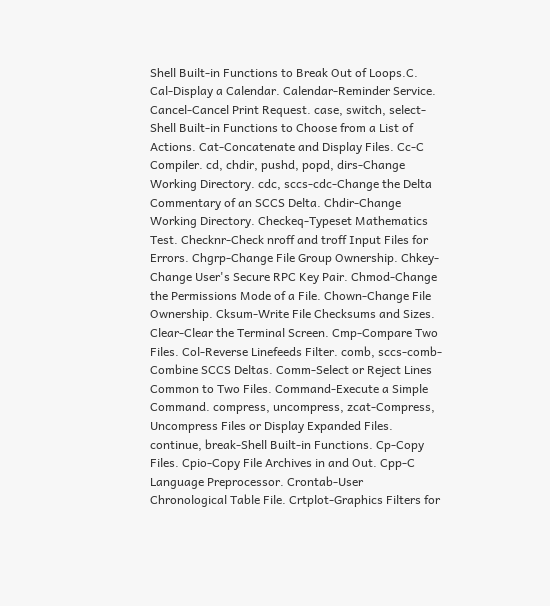Shell Built-in Functions to Break Out of Loops.C. Cal-Display a Calendar. Calendar-Reminder Service. Cancel-Cancel Print Request. case, switch, select-Shell Built-in Functions to Choose from a List of Actions. Cat-Concatenate and Display Files. Cc-C Compiler. cd, chdir, pushd, popd, dirs-Change Working Directory. cdc, sccs-cdc-Change the Delta Commentary of an SCCS Delta. Chdir-Change Working Directory. Checkeq-Typeset Mathematics Test. Checknr-Check nroff and troff Input Files for Errors. Chgrp-Change File Group Ownership. Chkey-Change User's Secure RPC Key Pair. Chmod-Change the Permissions Mode of a File. Chown-Change File Ownership. Cksum-Write File Checksums and Sizes. Clear-Clear the Terminal Screen. Cmp-Compare Two Files. Col-Reverse Linefeeds Filter. comb, sccs-comb-Combine SCCS Deltas. Comm-Select or Reject Lines Common to Two Files. Command-Execute a Simple Command. compress, uncompress, zcat-Compress, Uncompress Files or Display Expanded Files. continue, break-Shell Built-in Functions. Cp-Copy Files. Cpio-Copy File Archives in and Out. Cpp-C Language Preprocessor. Crontab-User Chronological Table File. Crtplot-Graphics Filters for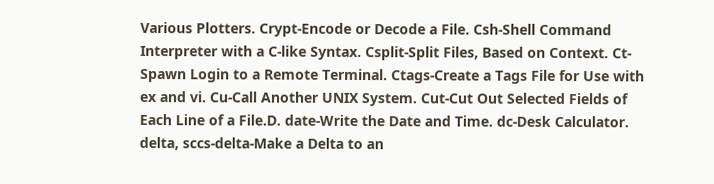Various Plotters. Crypt-Encode or Decode a File. Csh-Shell Command Interpreter with a C-like Syntax. Csplit-Split Files, Based on Context. Ct-Spawn Login to a Remote Terminal. Ctags-Create a Tags File for Use with ex and vi. Cu-Call Another UNIX System. Cut-Cut Out Selected Fields of Each Line of a File.D. date-Write the Date and Time. dc-Desk Calculator. delta, sccs-delta-Make a Delta to an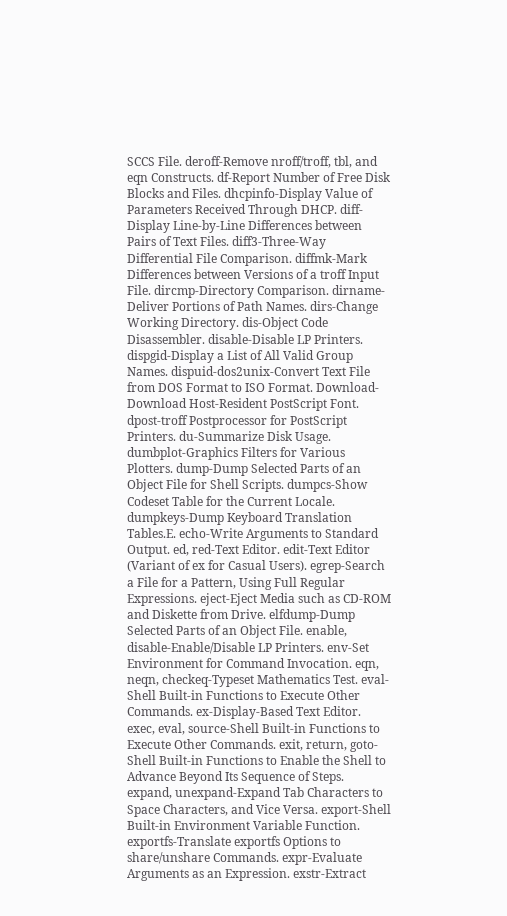SCCS File. deroff-Remove nroff/troff, tbl, and eqn Constructs. df-Report Number of Free Disk Blocks and Files. dhcpinfo-Display Value of Parameters Received Through DHCP. diff-Display Line-by-Line Differences between Pairs of Text Files. diff3-Three-Way Differential File Comparison. diffmk-Mark Differences between Versions of a troff Input File. dircmp-Directory Comparison. dirname-Deliver Portions of Path Names. dirs-Change Working Directory. dis-Object Code Disassembler. disable-Disable LP Printers. dispgid-Display a List of All Valid Group Names. dispuid-dos2unix-Convert Text File from DOS Format to ISO Format. Download-Download Host-Resident PostScript Font. dpost-troff Postprocessor for PostScript Printers. du-Summarize Disk Usage. dumbplot-Graphics Filters for Various Plotters. dump-Dump Selected Parts of an Object File for Shell Scripts. dumpcs-Show Codeset Table for the Current Locale. dumpkeys-Dump Keyboard Translation Tables.E. echo-Write Arguments to Standard Output. ed, red-Text Editor. edit-Text Editor (Variant of ex for Casual Users). egrep-Search a File for a Pattern, Using Full Regular Expressions. eject-Eject Media such as CD-ROM and Diskette from Drive. elfdump-Dump Selected Parts of an Object File. enable, disable-Enable/Disable LP Printers. env-Set Environment for Command Invocation. eqn, neqn, checkeq-Typeset Mathematics Test. eval-Shell Built-in Functions to Execute Other Commands. ex-Display-Based Text Editor. exec, eval, source-Shell Built-in Functions to Execute Other Commands. exit, return, goto-Shell Built-in Functions to Enable the Shell to Advance Beyond Its Sequence of Steps. expand, unexpand-Expand Tab Characters to Space Characters, and Vice Versa. export-Shell Built-in Environment Variable Function. exportfs-Translate exportfs Options to share/unshare Commands. expr-Evaluate Arguments as an Expression. exstr-Extract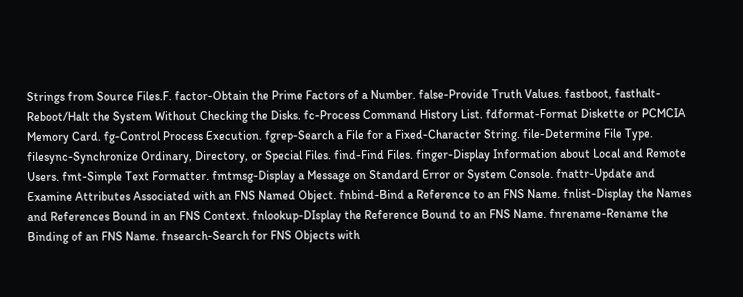Strings from Source Files.F. factor-Obtain the Prime Factors of a Number. false-Provide Truth Values. fastboot, fasthalt-Reboot/Halt the System Without Checking the Disks. fc-Process Command History List. fdformat-Format Diskette or PCMCIA Memory Card. fg-Control Process Execution. fgrep-Search a File for a Fixed-Character String. file-Determine File Type. filesync-Synchronize Ordinary, Directory, or Special Files. find-Find Files. finger-Display Information about Local and Remote Users. fmt-Simple Text Formatter. fmtmsg-Display a Message on Standard Error or System Console. fnattr-Update and Examine Attributes Associated with an FNS Named Object. fnbind-Bind a Reference to an FNS Name. fnlist-Display the Names and References Bound in an FNS Context. fnlookup-DIsplay the Reference Bound to an FNS Name. fnrename-Rename the Binding of an FNS Name. fnsearch-Search for FNS Objects with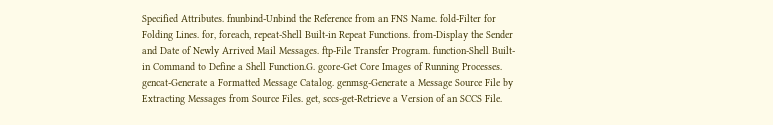Specified Attributes. fnunbind-Unbind the Reference from an FNS Name. fold-Filter for Folding Lines. for, foreach, repeat-Shell Built-in Repeat Functions. from-Display the Sender and Date of Newly Arrived Mail Messages. ftp-File Transfer Program. function-Shell Built-in Command to Define a Shell Function.G. gcore-Get Core Images of Running Processes. gencat-Generate a Formatted Message Catalog. genmsg-Generate a Message Source File by Extracting Messages from Source Files. get, sccs-get-Retrieve a Version of an SCCS File.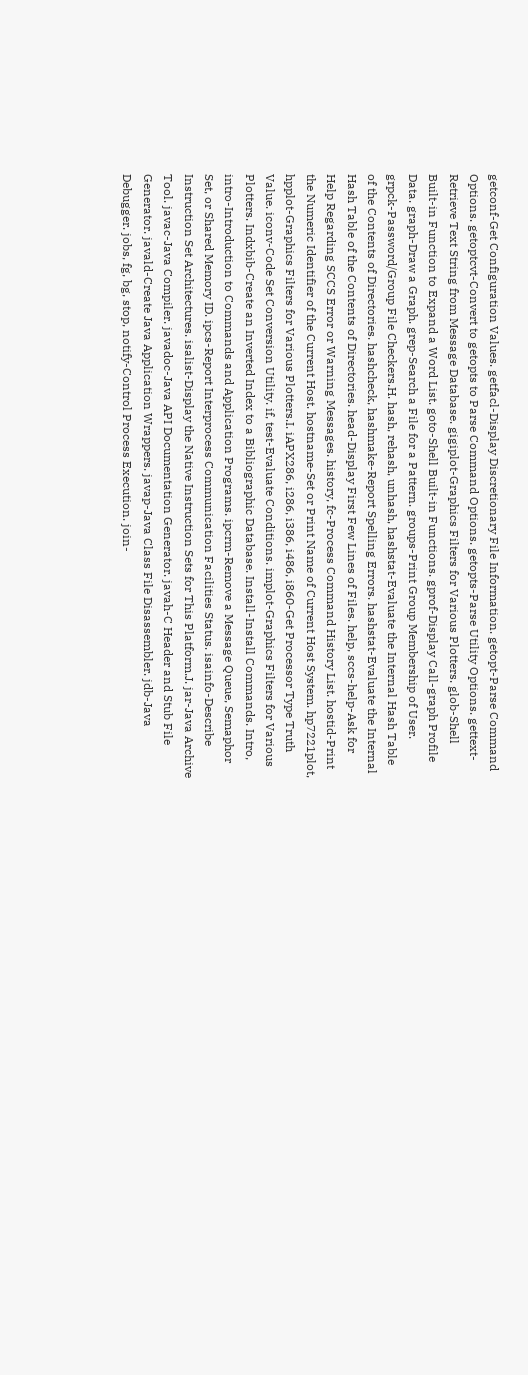getconf-Get Configuration Values. getfacl-Display Discretionary File Information. getopt-Parse Command Options. getoptcvt-Convert to getopts to Parse Command Options. getopts-Parse Utility Options. gettext-Retrieve Text String from Message Database. gigiplot-Graphics Filters for Various Plotters. glob-Shell Built-in Function to Expand a Word List. goto-Shell Built-in Functions. gprof-Display Call-graph Profile Data. graph-Draw a Graph. grep-Search a File for a Pattern. groups-Print Group Membership of User. grpck-Password/Group File Checkers.H. hash, rehash, unhash, hashstat-Evaluate the Internal Hash Table of the Contents of Directories. hashcheck, hashmake-Report Spelling Errors. hashstat-Evaluate the Internal Hash Table of the Contents of Directories. head-Display First Few Lines of Files. help, sccs-help-Ask for Help Regarding SCCS Error or Warning Messages. history, fc-Process Command History List. hostid-Print the Numeric Identifier of the Current Host. hostname-Set or Print Name of Current Host System. hp7221plot, hpplot-Graphics Filters for Various Plotters.I. iAPX286, i286, i386, i486, i860-Get Processor Type Truth Value. iconv-Code Set Conversion Utility. if, test-Evaluate Conditions. implot-Graphics Filters for Various Plotters. Indxbib-Create an Inverted Index to a Bibliographic Database. Install-Install Commands. Intro, intro-Introduction to Commands and Application Programs. ipcrm-Remove a Message Queue, Semaphor Set, or Shared Memory ID. ipcs-Report Interprocess Communication Facilities Status. isainfo-Describe Instruction Set Architectures. isalist-Display the Native Instruction Sets for This Platform.J. jar-Java Archive Tool. javac-Java Compiler. javadoc-Java API Documentation Generator. javah-C Header and Stub File Generator. javald-Create Java Application Wrappers. javap-Java Class File Disassembler. jdb-Java Debugger. jobs, fg, bg, stop, notify-Control Process Execution. join-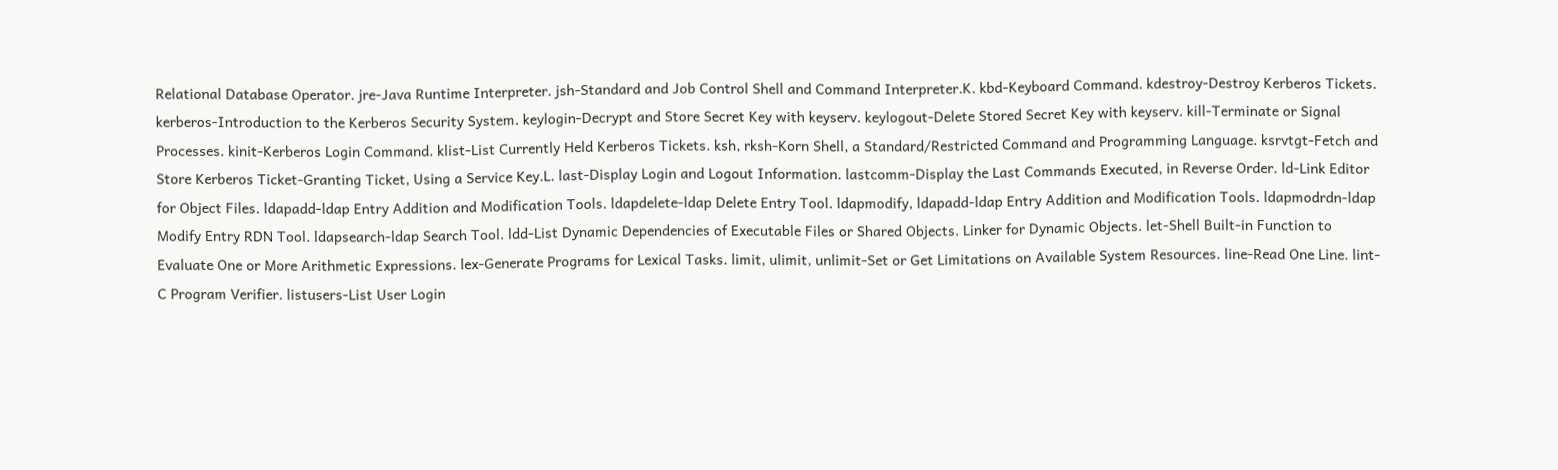Relational Database Operator. jre-Java Runtime Interpreter. jsh-Standard and Job Control Shell and Command Interpreter.K. kbd-Keyboard Command. kdestroy-Destroy Kerberos Tickets. kerberos-Introduction to the Kerberos Security System. keylogin-Decrypt and Store Secret Key with keyserv. keylogout-Delete Stored Secret Key with keyserv. kill-Terminate or Signal Processes. kinit-Kerberos Login Command. klist-List Currently Held Kerberos Tickets. ksh, rksh-Korn Shell, a Standard/Restricted Command and Programming Language. ksrvtgt-Fetch and Store Kerberos Ticket-Granting Ticket, Using a Service Key.L. last-Display Login and Logout Information. lastcomm-Display the Last Commands Executed, in Reverse Order. ld-Link Editor for Object Files. ldapadd-ldap Entry Addition and Modification Tools. ldapdelete-ldap Delete Entry Tool. ldapmodify, ldapadd-ldap Entry Addition and Modification Tools. ldapmodrdn-ldap Modify Entry RDN Tool. ldapsearch-ldap Search Tool. ldd-List Dynamic Dependencies of Executable Files or Shared Objects. Linker for Dynamic Objects. let-Shell Built-in Function to Evaluate One or More Arithmetic Expressions. lex-Generate Programs for Lexical Tasks. limit, ulimit, unlimit-Set or Get Limitations on Available System Resources. line-Read One Line. lint-C Program Verifier. listusers-List User Login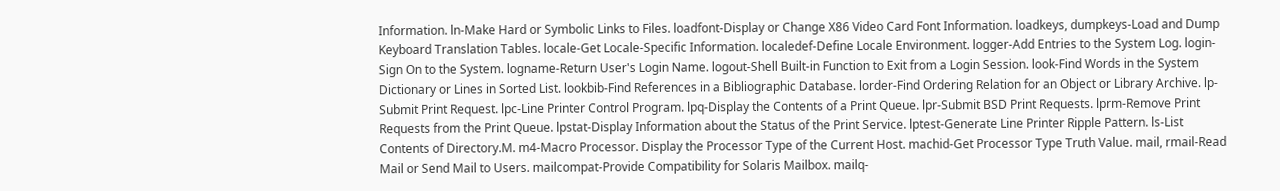Information. ln-Make Hard or Symbolic Links to Files. loadfont-Display or Change X86 Video Card Font Information. loadkeys, dumpkeys-Load and Dump Keyboard Translation Tables. locale-Get Locale-Specific Information. localedef-Define Locale Environment. logger-Add Entries to the System Log. login-Sign On to the System. logname-Return User's Login Name. logout-Shell Built-in Function to Exit from a Login Session. look-Find Words in the System Dictionary or Lines in Sorted List. lookbib-Find References in a Bibliographic Database. lorder-Find Ordering Relation for an Object or Library Archive. lp-Submit Print Request. lpc-Line Printer Control Program. lpq-Display the Contents of a Print Queue. lpr-Submit BSD Print Requests. lprm-Remove Print Requests from the Print Queue. lpstat-Display Information about the Status of the Print Service. lptest-Generate Line Printer Ripple Pattern. ls-List Contents of Directory.M. m4-Macro Processor. Display the Processor Type of the Current Host. machid-Get Processor Type Truth Value. mail, rmail-Read Mail or Send Mail to Users. mailcompat-Provide Compatibility for Solaris Mailbox. mailq-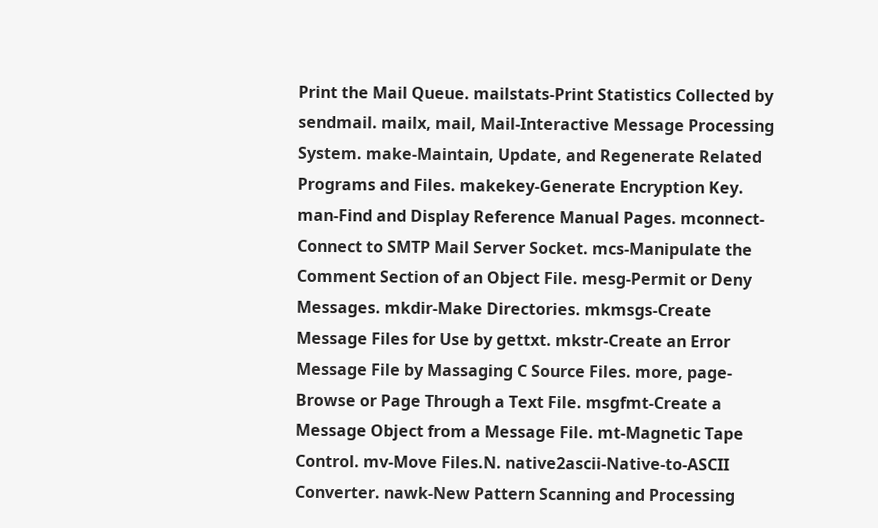Print the Mail Queue. mailstats-Print Statistics Collected by sendmail. mailx, mail, Mail-Interactive Message Processing System. make-Maintain, Update, and Regenerate Related Programs and Files. makekey-Generate Encryption Key. man-Find and Display Reference Manual Pages. mconnect-Connect to SMTP Mail Server Socket. mcs-Manipulate the Comment Section of an Object File. mesg-Permit or Deny Messages. mkdir-Make Directories. mkmsgs-Create Message Files for Use by gettxt. mkstr-Create an Error Message File by Massaging C Source Files. more, page-Browse or Page Through a Text File. msgfmt-Create a Message Object from a Message File. mt-Magnetic Tape Control. mv-Move Files.N. native2ascii-Native-to-ASCII Converter. nawk-New Pattern Scanning and Processing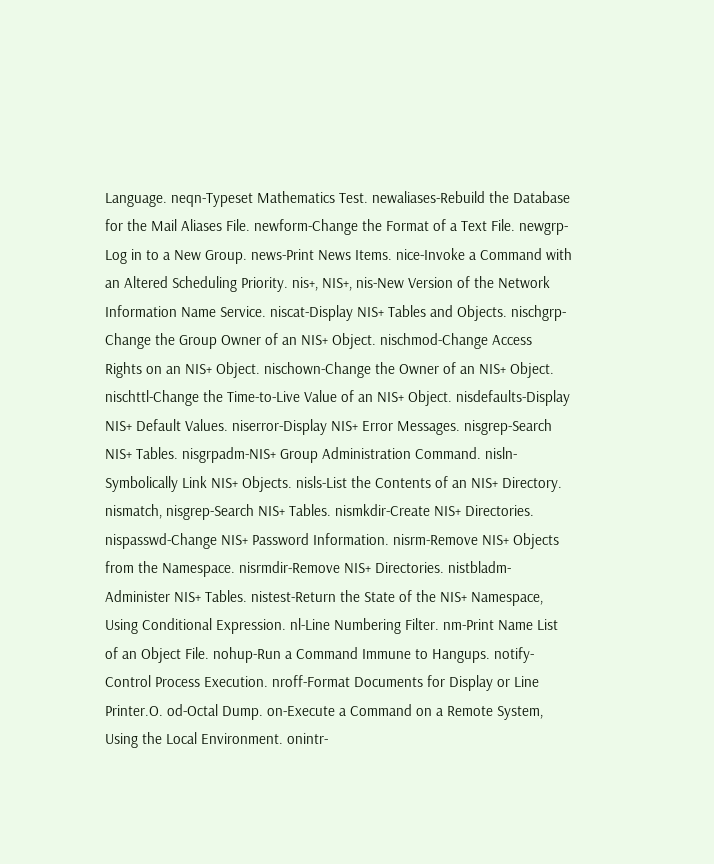Language. neqn-Typeset Mathematics Test. newaliases-Rebuild the Database for the Mail Aliases File. newform-Change the Format of a Text File. newgrp-Log in to a New Group. news-Print News Items. nice-Invoke a Command with an Altered Scheduling Priority. nis+, NIS+, nis-New Version of the Network Information Name Service. niscat-Display NIS+ Tables and Objects. nischgrp-Change the Group Owner of an NIS+ Object. nischmod-Change Access Rights on an NIS+ Object. nischown-Change the Owner of an NIS+ Object. nischttl-Change the Time-to-Live Value of an NIS+ Object. nisdefaults-Display NIS+ Default Values. niserror-Display NIS+ Error Messages. nisgrep-Search NIS+ Tables. nisgrpadm-NIS+ Group Administration Command. nisln-Symbolically Link NIS+ Objects. nisls-List the Contents of an NIS+ Directory. nismatch, nisgrep-Search NIS+ Tables. nismkdir-Create NIS+ Directories. nispasswd-Change NIS+ Password Information. nisrm-Remove NIS+ Objects from the Namespace. nisrmdir-Remove NIS+ Directories. nistbladm-Administer NIS+ Tables. nistest-Return the State of the NIS+ Namespace, Using Conditional Expression. nl-Line Numbering Filter. nm-Print Name List of an Object File. nohup-Run a Command Immune to Hangups. notify-Control Process Execution. nroff-Format Documents for Display or Line Printer.O. od-Octal Dump. on-Execute a Command on a Remote System, Using the Local Environment. onintr-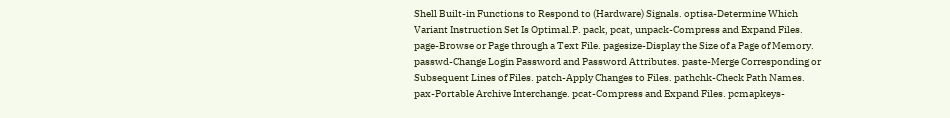Shell Built-in Functions to Respond to (Hardware) Signals. optisa-Determine Which Variant Instruction Set Is Optimal.P. pack, pcat, unpack-Compress and Expand Files. page-Browse or Page through a Text File. pagesize-Display the Size of a Page of Memory. passwd-Change Login Password and Password Attributes. paste-Merge Corresponding or Subsequent Lines of Files. patch-Apply Changes to Files. pathchk-Check Path Names. pax-Portable Archive Interchange. pcat-Compress and Expand Files. pcmapkeys-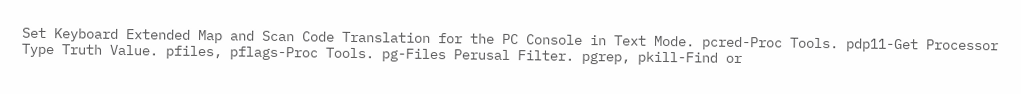Set Keyboard Extended Map and Scan Code Translation for the PC Console in Text Mode. pcred-Proc Tools. pdp11-Get Processor Type Truth Value. pfiles, pflags-Proc Tools. pg-Files Perusal Filter. pgrep, pkill-Find or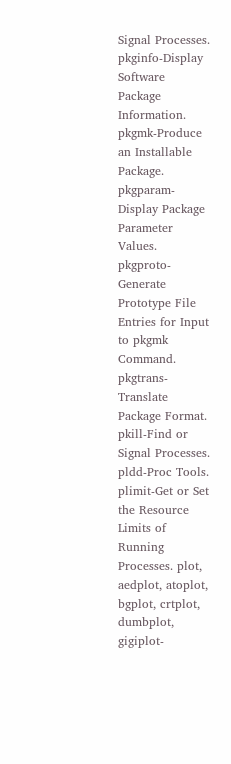Signal Processes. pkginfo-Display Software Package Information. pkgmk-Produce an Installable Package. pkgparam-Display Package Parameter Values. pkgproto-Generate Prototype File Entries for Input to pkgmk Command. pkgtrans-Translate Package Format. pkill-Find or Signal Processes. pldd-Proc Tools. plimit-Get or Set the Resource Limits of Running Processes. plot, aedplot, atoplot, bgplot, crtplot, dumbplot, gigiplot-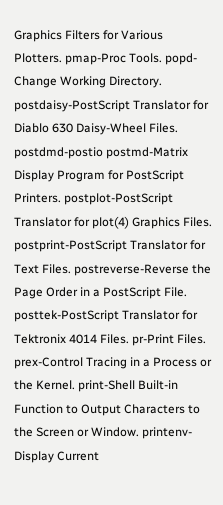Graphics Filters for Various Plotters. pmap-Proc Tools. popd-Change Working Directory. postdaisy-PostScript Translator for Diablo 630 Daisy-Wheel Files. postdmd-postio postmd-Matrix Display Program for PostScript Printers. postplot-PostScript Translator for plot(4) Graphics Files. postprint-PostScript Translator for Text Files. postreverse-Reverse the Page Order in a PostScript File. posttek-PostScript Translator for Tektronix 4014 Files. pr-Print Files. prex-Control Tracing in a Process or the Kernel. print-Shell Built-in Function to Output Characters to the Screen or Window. printenv-Display Current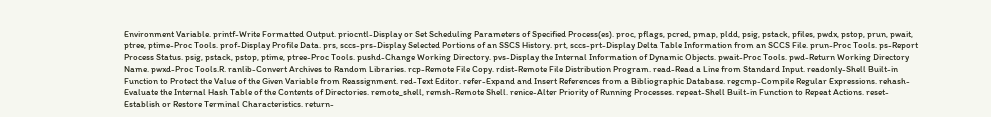Environment Variable. printf-Write Formatted Output. priocntl-Display or Set Scheduling Parameters of Specified Process(es). proc, pflags, pcred, pmap, pldd, psig, pstack, pfiles, pwdx, pstop, prun, pwait, ptree, ptime-Proc Tools. prof-Display Profile Data. prs, sccs-prs-Display Selected Portions of an SSCS History. prt, sccs-prt-Display Delta Table Information from an SCCS File. prun-Proc Tools. ps-Report Process Status. psig, pstack, pstop, ptime, ptree-Proc Tools. pushd-Change Working Directory. pvs-Display the Internal Information of Dynamic Objects. pwait-Proc Tools. pwd-Return Working Directory Name. pwxd-Proc Tools.R. ranlib-Convert Archives to Random Libraries. rcp-Remote File Copy. rdist-Remote File Distribution Program. read-Read a Line from Standard Input. readonly-Shell Built-in Function to Protect the Value of the Given Variable from Reassignment. red-Text Editor. refer-Expand and Insert References from a Bibliographic Database. regcmp-Compile Regular Expressions. rehash-Evaluate the Internal Hash Table of the Contents of Directories. remote_shell, remsh-Remote Shell. renice-Alter Priority of Running Processes. repeat-Shell Built-in Function to Repeat Actions. reset-Establish or Restore Terminal Characteristics. return-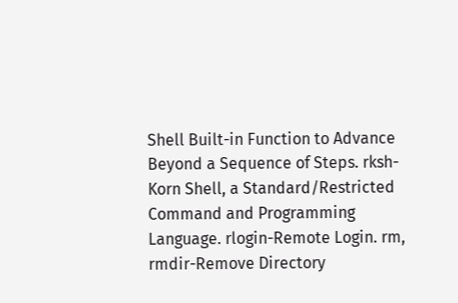Shell Built-in Function to Advance Beyond a Sequence of Steps. rksh-Korn Shell, a Standard/Restricted Command and Programming Language. rlogin-Remote Login. rm, rmdir-Remove Directory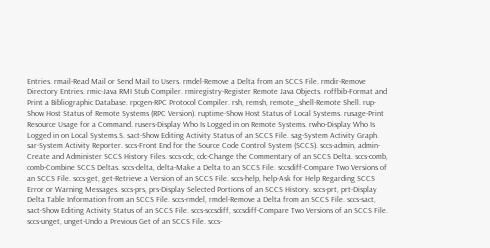Entries. rmail-Read Mail or Send Mail to Users. rmdel-Remove a Delta from an SCCS File. rmdir-Remove Directory Entries. rmic-Java RMI Stub Compiler. rmiregistry-Register Remote Java Objects. roffbib-Format and Print a Bibliographic Database. rpcgen-RPC Protocol Compiler. rsh, remsh, remote_shell-Remote Shell. rup-Show Host Status of Remote Systems (RPC Version). ruptime-Show Host Status of Local Systems. rusage-Print Resource Usage for a Command. rusers-Display Who Is Logged in on Remote Systems. rwho-Display Who Is Logged in on Local Systems.S. sact-Show Editing Activity Status of an SCCS File. sag-System Activity Graph. sar-System Activity Reporter. sccs-Front End for the Source Code Control System (SCCS). sccs-admin, admin-Create and Administer SCCS History Files. sccs-cdc, cdc-Change the Commentary of an SCCS Delta. sccs-comb, comb-Combine SCCS Deltas. sccs-delta, delta-Make a Delta to an SCCS File. sccsdiff-Compare Two Versions of an SCCS File. sccs-get, get-Retrieve a Version of an SCCS File. sccs-help, help-Ask for Help Regarding SCCS Error or Warning Messages. sccs-prs, prs-Display Selected Portions of an SCCS History. sccs-prt, prt-Display Delta Table Information from an SCCS File. sccs-rmdel, rmdel-Remove a Delta from an SCCS File. sccs-sact, sact-Show Editing Activity Status of an SCCS File. sccs-sccsdiff, sccsdiff-Compare Two Versions of an SCCS File. sccs-unget, unget-Undo a Previous Get of an SCCS File. sccs-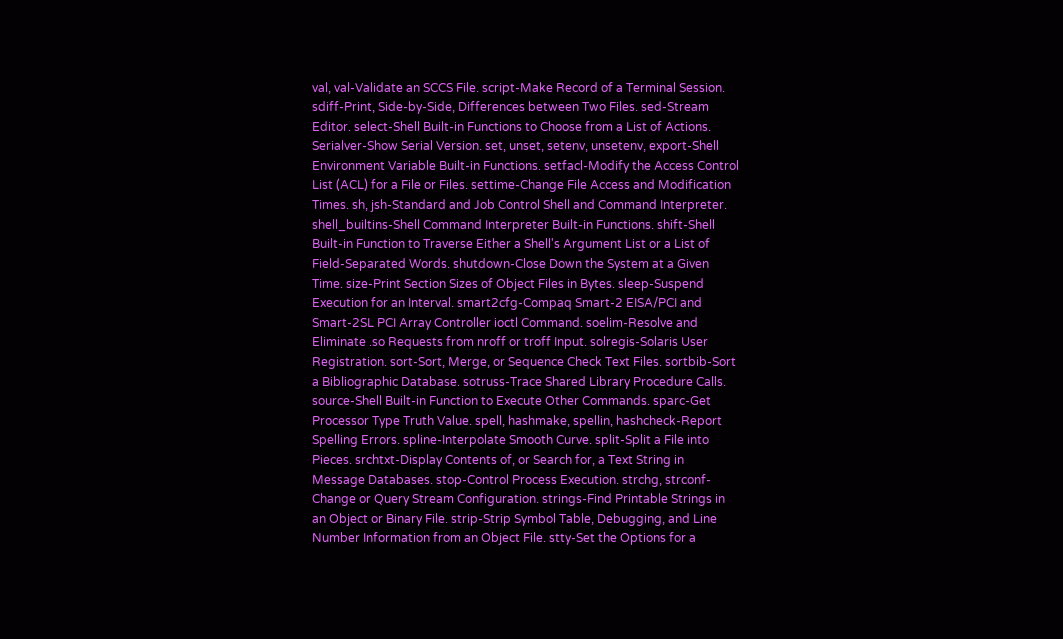val, val-Validate an SCCS File. script-Make Record of a Terminal Session. sdiff-Print, Side-by-Side, Differences between Two Files. sed-Stream Editor. select-Shell Built-in Functions to Choose from a List of Actions. Serialver-Show Serial Version. set, unset, setenv, unsetenv, export-Shell Environment Variable Built-in Functions. setfacl-Modify the Access Control List (ACL) for a File or Files. settime-Change File Access and Modification Times. sh, jsh-Standard and Job Control Shell and Command Interpreter. shell_builtins-Shell Command Interpreter Built-in Functions. shift-Shell Built-in Function to Traverse Either a Shell's Argument List or a List of Field-Separated Words. shutdown-Close Down the System at a Given Time. size-Print Section Sizes of Object Files in Bytes. sleep-Suspend Execution for an Interval. smart2cfg-Compaq Smart-2 EISA/PCI and Smart-2SL PCI Array Controller ioctl Command. soelim-Resolve and Eliminate .so Requests from nroff or troff Input. solregis-Solaris User Registration. sort-Sort, Merge, or Sequence Check Text Files. sortbib-Sort a Bibliographic Database. sotruss-Trace Shared Library Procedure Calls. source-Shell Built-in Function to Execute Other Commands. sparc-Get Processor Type Truth Value. spell, hashmake, spellin, hashcheck-Report Spelling Errors. spline-Interpolate Smooth Curve. split-Split a File into Pieces. srchtxt-Display Contents of, or Search for, a Text String in Message Databases. stop-Control Process Execution. strchg, strconf-Change or Query Stream Configuration. strings-Find Printable Strings in an Object or Binary File. strip-Strip Symbol Table, Debugging, and Line Number Information from an Object File. stty-Set the Options for a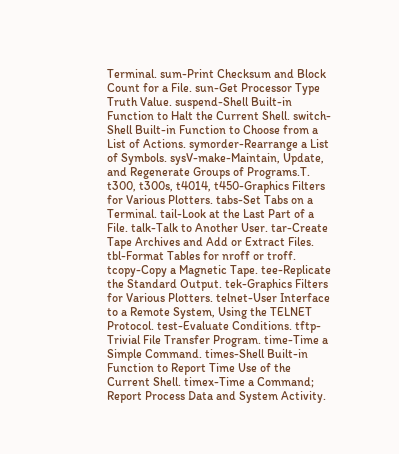Terminal. sum-Print Checksum and Block Count for a File. sun-Get Processor Type Truth Value. suspend-Shell Built-in Function to Halt the Current Shell. switch-Shell Built-in Function to Choose from a List of Actions. symorder-Rearrange a List of Symbols. sysV-make-Maintain, Update, and Regenerate Groups of Programs.T. t300, t300s, t4014, t450-Graphics Filters for Various Plotters. tabs-Set Tabs on a Terminal. tail-Look at the Last Part of a File. talk-Talk to Another User. tar-Create Tape Archives and Add or Extract Files. tbl-Format Tables for nroff or troff. tcopy-Copy a Magnetic Tape. tee-Replicate the Standard Output. tek-Graphics Filters for Various Plotters. telnet-User Interface to a Remote System, Using the TELNET Protocol. test-Evaluate Conditions. tftp-Trivial File Transfer Program. time-Time a Simple Command. times-Shell Built-in Function to Report Time Use of the Current Shell. timex-Time a Command; Report Process Data and System Activity.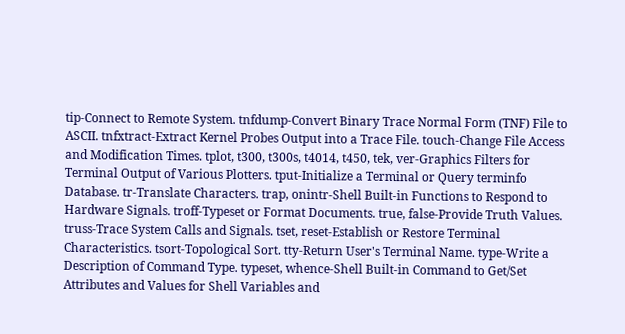tip-Connect to Remote System. tnfdump-Convert Binary Trace Normal Form (TNF) File to ASCII. tnfxtract-Extract Kernel Probes Output into a Trace File. touch-Change File Access and Modification Times. tplot, t300, t300s, t4014, t450, tek, ver-Graphics Filters for Terminal Output of Various Plotters. tput-Initialize a Terminal or Query terminfo Database. tr-Translate Characters. trap, onintr-Shell Built-in Functions to Respond to Hardware Signals. troff-Typeset or Format Documents. true, false-Provide Truth Values. truss-Trace System Calls and Signals. tset, reset-Establish or Restore Terminal Characteristics. tsort-Topological Sort. tty-Return User's Terminal Name. type-Write a Description of Command Type. typeset, whence-Shell Built-in Command to Get/Set Attributes and Values for Shell Variables and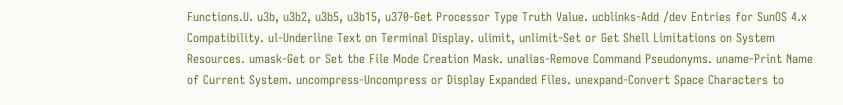Functions.U. u3b, u3b2, u3b5, u3b15, u370-Get Processor Type Truth Value. ucblinks-Add /dev Entries for SunOS 4.x Compatibility. ul-Underline Text on Terminal Display. ulimit, unlimit-Set or Get Shell Limitations on System Resources. umask-Get or Set the File Mode Creation Mask. unalias-Remove Command Pseudonyms. uname-Print Name of Current System. uncompress-Uncompress or Display Expanded Files. unexpand-Convert Space Characters to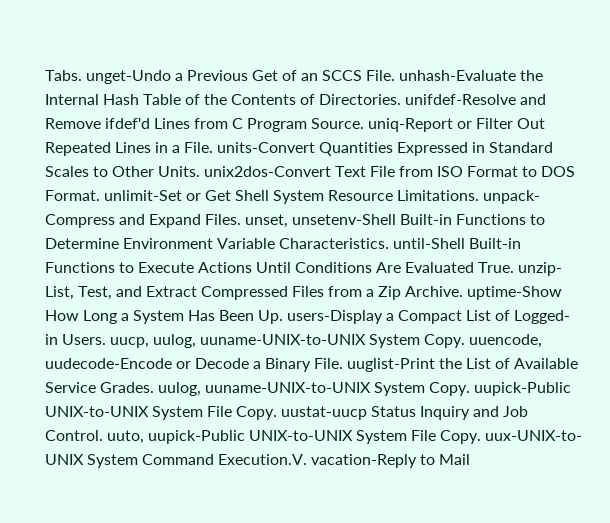Tabs. unget-Undo a Previous Get of an SCCS File. unhash-Evaluate the Internal Hash Table of the Contents of Directories. unifdef-Resolve and Remove ifdef'd Lines from C Program Source. uniq-Report or Filter Out Repeated Lines in a File. units-Convert Quantities Expressed in Standard Scales to Other Units. unix2dos-Convert Text File from ISO Format to DOS Format. unlimit-Set or Get Shell System Resource Limitations. unpack-Compress and Expand Files. unset, unsetenv-Shell Built-in Functions to Determine Environment Variable Characteristics. until-Shell Built-in Functions to Execute Actions Until Conditions Are Evaluated True. unzip-List, Test, and Extract Compressed Files from a Zip Archive. uptime-Show How Long a System Has Been Up. users-Display a Compact List of Logged-in Users. uucp, uulog, uuname-UNIX-to-UNIX System Copy. uuencode, uudecode-Encode or Decode a Binary File. uuglist-Print the List of Available Service Grades. uulog, uuname-UNIX-to-UNIX System Copy. uupick-Public UNIX-to-UNIX System File Copy. uustat-uucp Status Inquiry and Job Control. uuto, uupick-Public UNIX-to-UNIX System File Copy. uux-UNIX-to-UNIX System Command Execution.V. vacation-Reply to Mail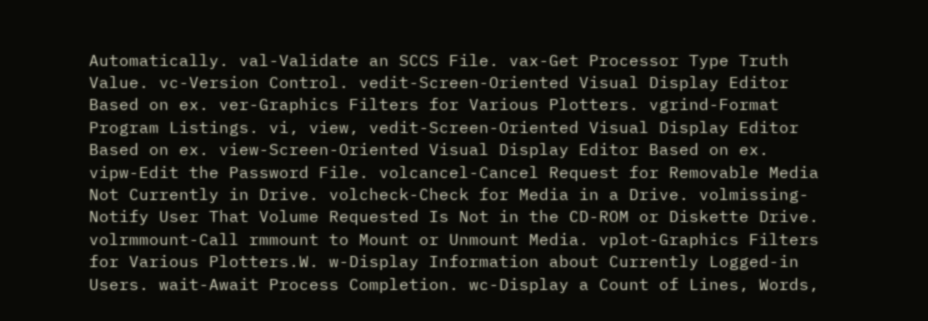Automatically. val-Validate an SCCS File. vax-Get Processor Type Truth Value. vc-Version Control. vedit-Screen-Oriented Visual Display Editor Based on ex. ver-Graphics Filters for Various Plotters. vgrind-Format Program Listings. vi, view, vedit-Screen-Oriented Visual Display Editor Based on ex. view-Screen-Oriented Visual Display Editor Based on ex. vipw-Edit the Password File. volcancel-Cancel Request for Removable Media Not Currently in Drive. volcheck-Check for Media in a Drive. volmissing-Notify User That Volume Requested Is Not in the CD-ROM or Diskette Drive. volrmmount-Call rmmount to Mount or Unmount Media. vplot-Graphics Filters for Various Plotters.W. w-Display Information about Currently Logged-in Users. wait-Await Process Completion. wc-Display a Count of Lines, Words,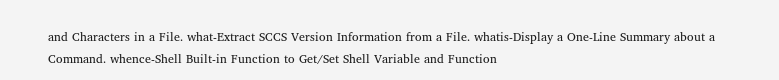and Characters in a File. what-Extract SCCS Version Information from a File. whatis-Display a One-Line Summary about a Command. whence-Shell Built-in Function to Get/Set Shell Variable and Function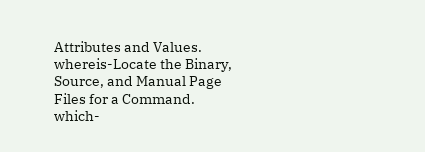Attributes and Values. whereis-Locate the Binary, Source, and Manual Page Files for a Command. which-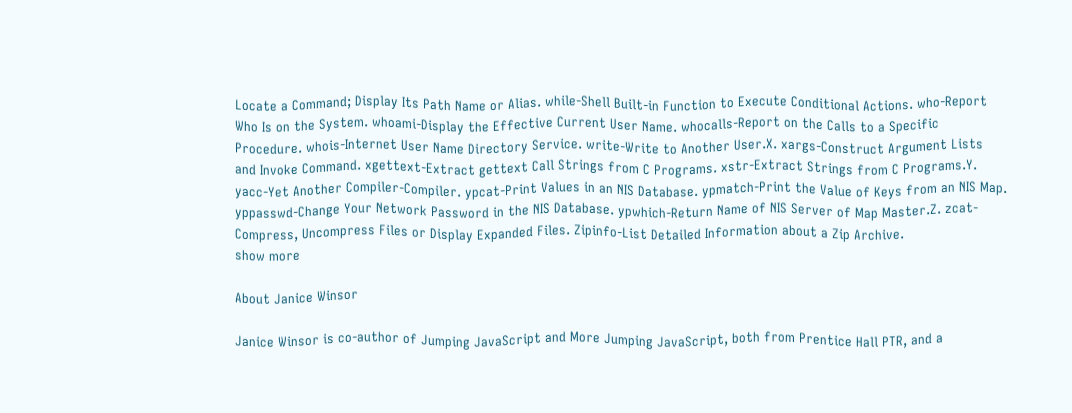Locate a Command; Display Its Path Name or Alias. while-Shell Built-in Function to Execute Conditional Actions. who-Report Who Is on the System. whoami-Display the Effective Current User Name. whocalls-Report on the Calls to a Specific Procedure. whois-Internet User Name Directory Service. write-Write to Another User.X. xargs-Construct Argument Lists and Invoke Command. xgettext-Extract gettext Call Strings from C Programs. xstr-Extract Strings from C Programs.Y. yacc-Yet Another Compiler-Compiler. ypcat-Print Values in an NIS Database. ypmatch-Print the Value of Keys from an NIS Map. yppasswd-Change Your Network Password in the NIS Database. ypwhich-Return Name of NIS Server of Map Master.Z. zcat-Compress, Uncompress Files or Display Expanded Files. Zipinfo-List Detailed Information about a Zip Archive.
show more

About Janice Winsor

Janice Winsor is co-author of Jumping JavaScript and More Jumping JavaScript, both from Prentice Hall PTR, and a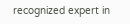recognized expert in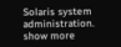Solaris system administration.
show more